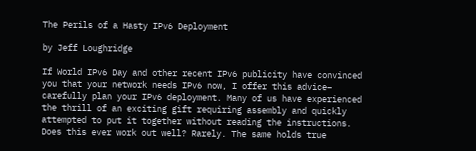The Perils of a Hasty IPv6 Deployment

by Jeff Loughridge

If World IPv6 Day and other recent IPv6 publicity have convinced you that your network needs IPv6 now, I offer this advice– carefully plan your IPv6 deployment. Many of us have experienced the thrill of an exciting gift requiring assembly and quickly attempted to put it together without reading the instructions. Does this ever work out well? Rarely. The same holds true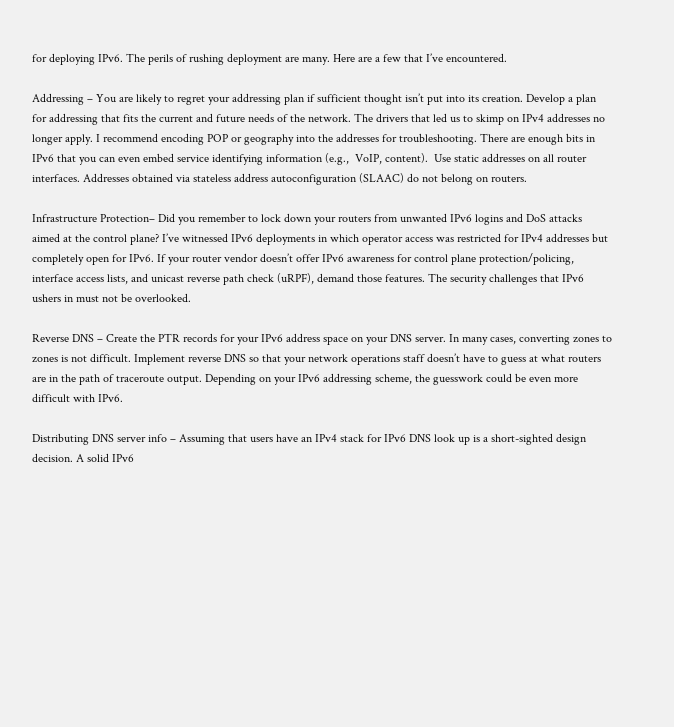for deploying IPv6. The perils of rushing deployment are many. Here are a few that I’ve encountered.

Addressing – You are likely to regret your addressing plan if sufficient thought isn’t put into its creation. Develop a plan for addressing that fits the current and future needs of the network. The drivers that led us to skimp on IPv4 addresses no longer apply. I recommend encoding POP or geography into the addresses for troubleshooting. There are enough bits in IPv6 that you can even embed service identifying information (e.g.,  VoIP, content).  Use static addresses on all router interfaces. Addresses obtained via stateless address autoconfiguration (SLAAC) do not belong on routers.

Infrastructure Protection– Did you remember to lock down your routers from unwanted IPv6 logins and DoS attacks aimed at the control plane? I’ve witnessed IPv6 deployments in which operator access was restricted for IPv4 addresses but completely open for IPv6. If your router vendor doesn’t offer IPv6 awareness for control plane protection/policing, interface access lists, and unicast reverse path check (uRPF), demand those features. The security challenges that IPv6 ushers in must not be overlooked.

Reverse DNS – Create the PTR records for your IPv6 address space on your DNS server. In many cases, converting zones to zones is not difficult. Implement reverse DNS so that your network operations staff doesn’t have to guess at what routers are in the path of traceroute output. Depending on your IPv6 addressing scheme, the guesswork could be even more difficult with IPv6.

Distributing DNS server info – Assuming that users have an IPv4 stack for IPv6 DNS look up is a short-sighted design decision. A solid IPv6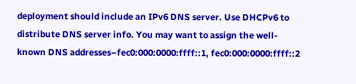deployment should include an IPv6 DNS server. Use DHCPv6 to distribute DNS server info. You may want to assign the well-known DNS addresses–fec0:000:0000:ffff::1, fec0:000:0000:ffff::2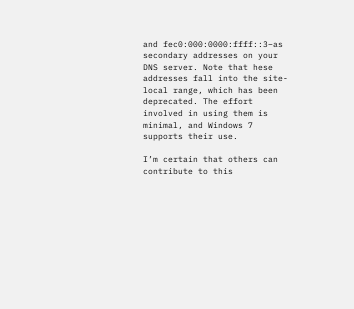and fec0:000:0000:ffff::3–as secondary addresses on your DNS server. Note that hese addresses fall into the site-local range, which has been deprecated. The effort involved in using them is minimal, and Windows 7 supports their use.

I’m certain that others can contribute to this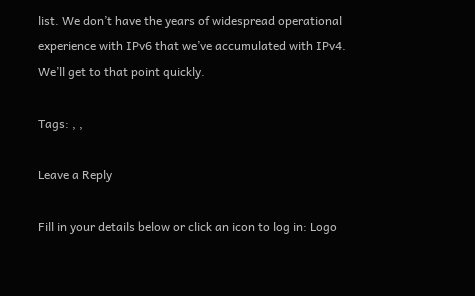list. We don’t have the years of widespread operational experience with IPv6 that we’ve accumulated with IPv4. We’ll get to that point quickly.

Tags: , ,

Leave a Reply

Fill in your details below or click an icon to log in: Logo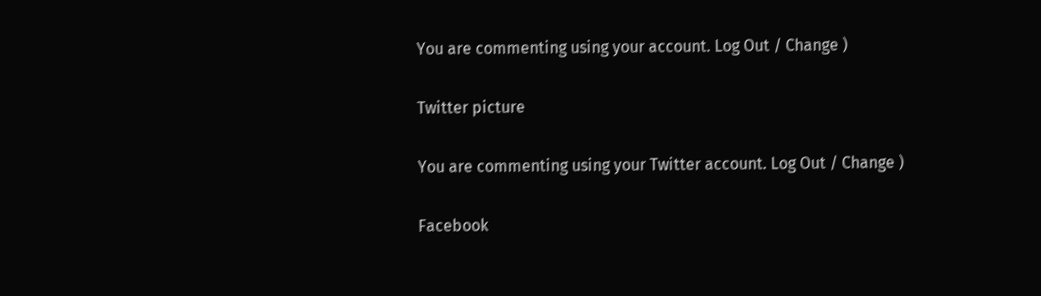You are commenting using your account. Log Out / Change )

Twitter picture

You are commenting using your Twitter account. Log Out / Change )

Facebook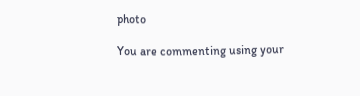photo

You are commenting using your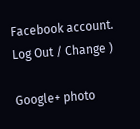Facebook account. Log Out / Change )

Google+ photo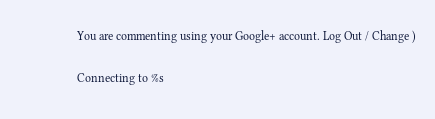You are commenting using your Google+ account. Log Out / Change )

Connecting to %s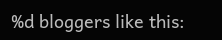%d bloggers like this: